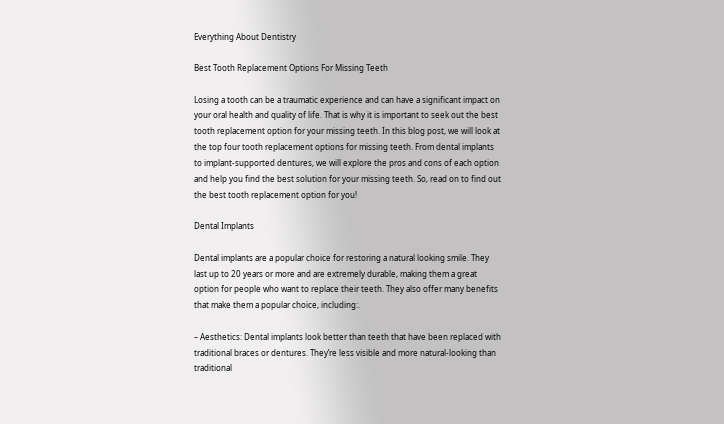Everything About Dentistry

Best Tooth Replacement Options For Missing Teeth

Losing a tooth can be a traumatic experience and can have a significant impact on your oral health and quality of life. That is why it is important to seek out the best tooth replacement option for your missing teeth. In this blog post, we will look at the top four tooth replacement options for missing teeth. From dental implants to implant-supported dentures, we will explore the pros and cons of each option and help you find the best solution for your missing teeth. So, read on to find out the best tooth replacement option for you!

Dental Implants

Dental implants are a popular choice for restoring a natural looking smile. They last up to 20 years or more and are extremely durable, making them a great option for people who want to replace their teeth. They also offer many benefits that make them a popular choice, including:.

– Aesthetics: Dental implants look better than teeth that have been replaced with traditional braces or dentures. They’re less visible and more natural-looking than traditional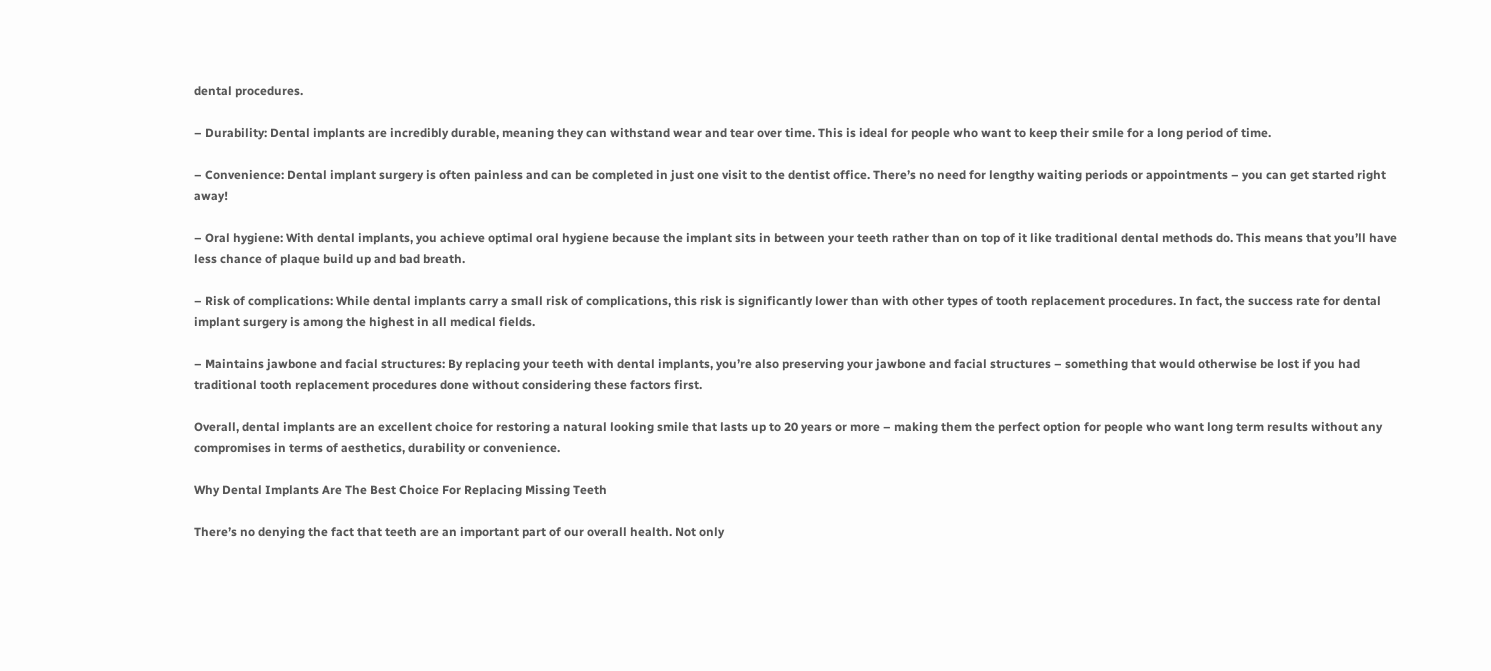dental procedures.

– Durability: Dental implants are incredibly durable, meaning they can withstand wear and tear over time. This is ideal for people who want to keep their smile for a long period of time.

– Convenience: Dental implant surgery is often painless and can be completed in just one visit to the dentist office. There’s no need for lengthy waiting periods or appointments – you can get started right away!

– Oral hygiene: With dental implants, you achieve optimal oral hygiene because the implant sits in between your teeth rather than on top of it like traditional dental methods do. This means that you’ll have less chance of plaque build up and bad breath.

– Risk of complications: While dental implants carry a small risk of complications, this risk is significantly lower than with other types of tooth replacement procedures. In fact, the success rate for dental implant surgery is among the highest in all medical fields.

– Maintains jawbone and facial structures: By replacing your teeth with dental implants, you’re also preserving your jawbone and facial structures – something that would otherwise be lost if you had traditional tooth replacement procedures done without considering these factors first.

Overall, dental implants are an excellent choice for restoring a natural looking smile that lasts up to 20 years or more – making them the perfect option for people who want long term results without any compromises in terms of aesthetics, durability or convenience.

Why Dental Implants Are The Best Choice For Replacing Missing Teeth

There’s no denying the fact that teeth are an important part of our overall health. Not only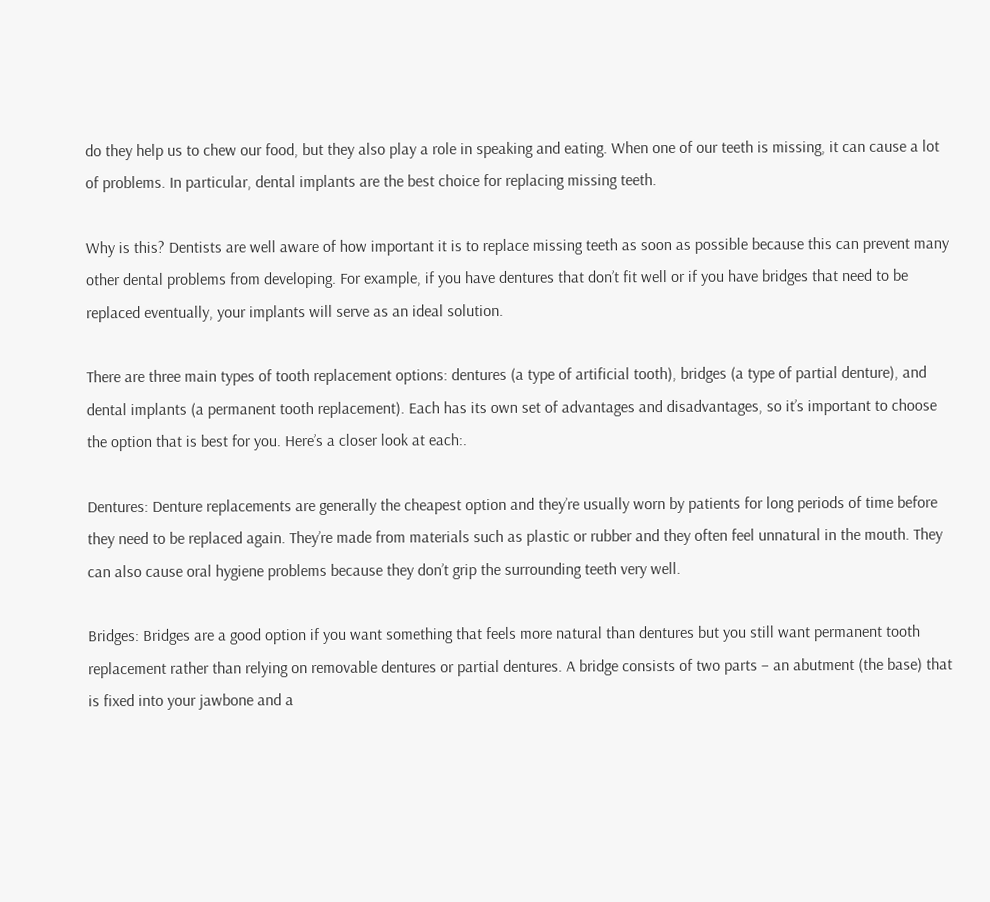do they help us to chew our food, but they also play a role in speaking and eating. When one of our teeth is missing, it can cause a lot of problems. In particular, dental implants are the best choice for replacing missing teeth.

Why is this? Dentists are well aware of how important it is to replace missing teeth as soon as possible because this can prevent many other dental problems from developing. For example, if you have dentures that don’t fit well or if you have bridges that need to be replaced eventually, your implants will serve as an ideal solution.

There are three main types of tooth replacement options: dentures (a type of artificial tooth), bridges (a type of partial denture), and dental implants (a permanent tooth replacement). Each has its own set of advantages and disadvantages, so it’s important to choose the option that is best for you. Here’s a closer look at each:.

Dentures: Denture replacements are generally the cheapest option and they’re usually worn by patients for long periods of time before they need to be replaced again. They’re made from materials such as plastic or rubber and they often feel unnatural in the mouth. They can also cause oral hygiene problems because they don’t grip the surrounding teeth very well.

Bridges: Bridges are a good option if you want something that feels more natural than dentures but you still want permanent tooth replacement rather than relying on removable dentures or partial dentures. A bridge consists of two parts – an abutment (the base) that is fixed into your jawbone and a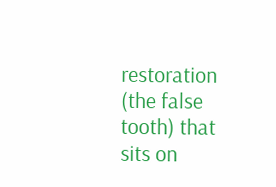restoration (the false tooth) that sits on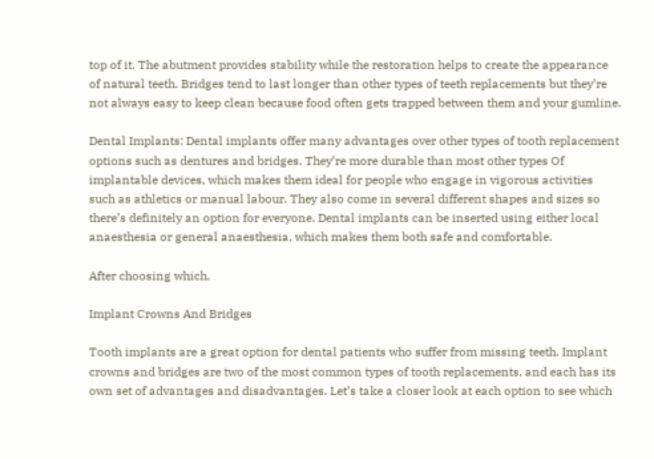top of it. The abutment provides stability while the restoration helps to create the appearance of natural teeth. Bridges tend to last longer than other types of teeth replacements but they’re not always easy to keep clean because food often gets trapped between them and your gumline.

Dental Implants: Dental implants offer many advantages over other types of tooth replacement options such as dentures and bridges. They’re more durable than most other types Of implantable devices, which makes them ideal for people who engage in vigorous activities such as athletics or manual labour. They also come in several different shapes and sizes so there’s definitely an option for everyone. Dental implants can be inserted using either local anaesthesia or general anaesthesia, which makes them both safe and comfortable.

After choosing which.

Implant Crowns And Bridges

Tooth implants are a great option for dental patients who suffer from missing teeth. Implant crowns and bridges are two of the most common types of tooth replacements, and each has its own set of advantages and disadvantages. Let’s take a closer look at each option to see which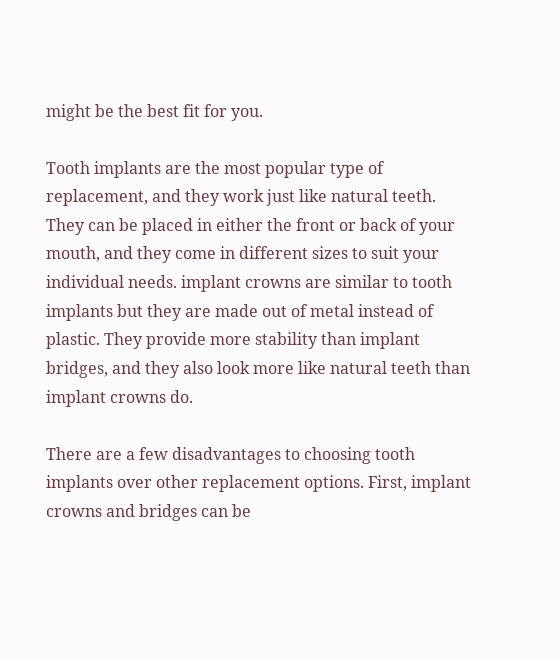might be the best fit for you.

Tooth implants are the most popular type of replacement, and they work just like natural teeth. They can be placed in either the front or back of your mouth, and they come in different sizes to suit your individual needs. implant crowns are similar to tooth implants but they are made out of metal instead of plastic. They provide more stability than implant bridges, and they also look more like natural teeth than implant crowns do.

There are a few disadvantages to choosing tooth implants over other replacement options. First, implant crowns and bridges can be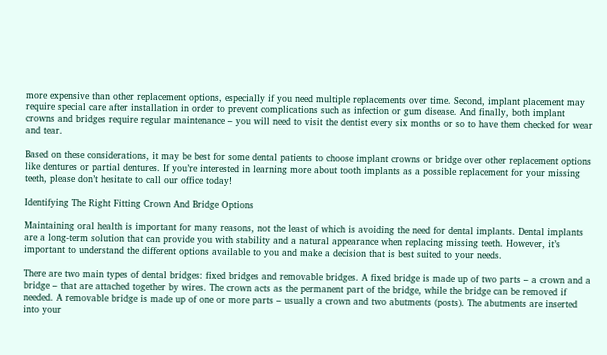more expensive than other replacement options, especially if you need multiple replacements over time. Second, implant placement may require special care after installation in order to prevent complications such as infection or gum disease. And finally, both implant crowns and bridges require regular maintenance – you will need to visit the dentist every six months or so to have them checked for wear and tear.

Based on these considerations, it may be best for some dental patients to choose implant crowns or bridge over other replacement options like dentures or partial dentures. If you’re interested in learning more about tooth implants as a possible replacement for your missing teeth, please don’t hesitate to call our office today!

Identifying The Right Fitting Crown And Bridge Options

Maintaining oral health is important for many reasons, not the least of which is avoiding the need for dental implants. Dental implants are a long-term solution that can provide you with stability and a natural appearance when replacing missing teeth. However, it’s important to understand the different options available to you and make a decision that is best suited to your needs.

There are two main types of dental bridges: fixed bridges and removable bridges. A fixed bridge is made up of two parts – a crown and a bridge – that are attached together by wires. The crown acts as the permanent part of the bridge, while the bridge can be removed if needed. A removable bridge is made up of one or more parts – usually a crown and two abutments (posts). The abutments are inserted into your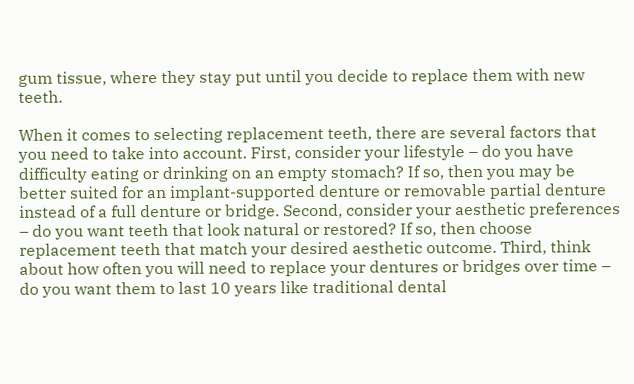gum tissue, where they stay put until you decide to replace them with new teeth.

When it comes to selecting replacement teeth, there are several factors that you need to take into account. First, consider your lifestyle – do you have difficulty eating or drinking on an empty stomach? If so, then you may be better suited for an implant-supported denture or removable partial denture instead of a full denture or bridge. Second, consider your aesthetic preferences – do you want teeth that look natural or restored? If so, then choose replacement teeth that match your desired aesthetic outcome. Third, think about how often you will need to replace your dentures or bridges over time – do you want them to last 10 years like traditional dental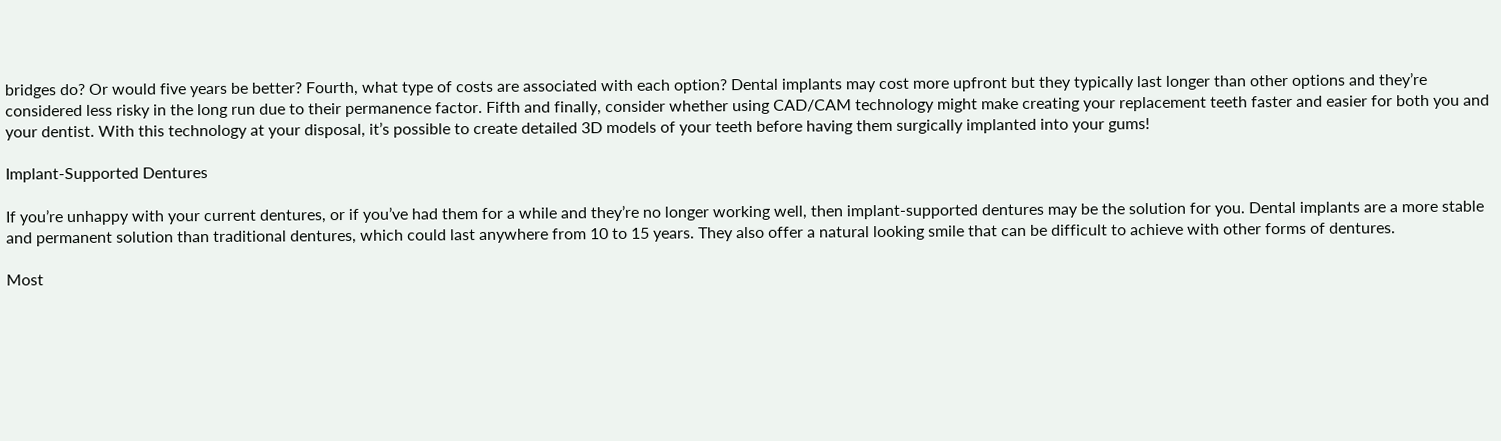bridges do? Or would five years be better? Fourth, what type of costs are associated with each option? Dental implants may cost more upfront but they typically last longer than other options and they’re considered less risky in the long run due to their permanence factor. Fifth and finally, consider whether using CAD/CAM technology might make creating your replacement teeth faster and easier for both you and your dentist. With this technology at your disposal, it’s possible to create detailed 3D models of your teeth before having them surgically implanted into your gums!

Implant-Supported Dentures

If you’re unhappy with your current dentures, or if you’ve had them for a while and they’re no longer working well, then implant-supported dentures may be the solution for you. Dental implants are a more stable and permanent solution than traditional dentures, which could last anywhere from 10 to 15 years. They also offer a natural looking smile that can be difficult to achieve with other forms of dentures.

Most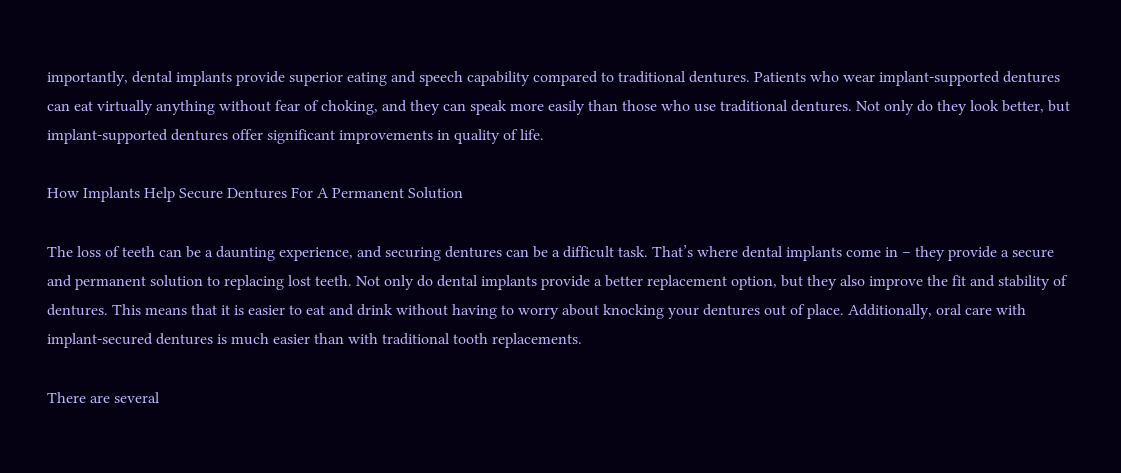importantly, dental implants provide superior eating and speech capability compared to traditional dentures. Patients who wear implant-supported dentures can eat virtually anything without fear of choking, and they can speak more easily than those who use traditional dentures. Not only do they look better, but implant-supported dentures offer significant improvements in quality of life.

How Implants Help Secure Dentures For A Permanent Solution

The loss of teeth can be a daunting experience, and securing dentures can be a difficult task. That’s where dental implants come in – they provide a secure and permanent solution to replacing lost teeth. Not only do dental implants provide a better replacement option, but they also improve the fit and stability of dentures. This means that it is easier to eat and drink without having to worry about knocking your dentures out of place. Additionally, oral care with implant-secured dentures is much easier than with traditional tooth replacements.

There are several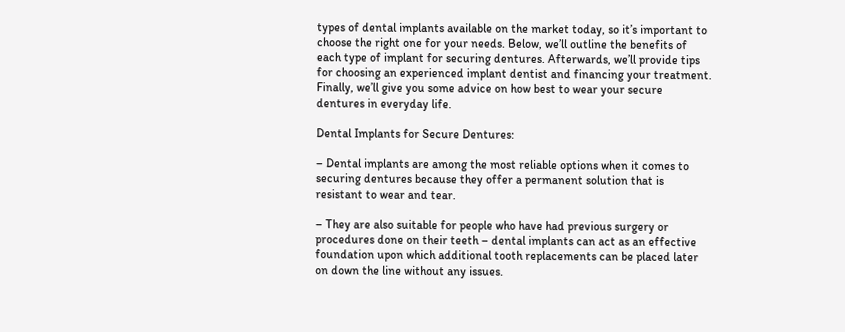types of dental implants available on the market today, so it’s important to choose the right one for your needs. Below, we’ll outline the benefits of each type of implant for securing dentures. Afterwards, we’ll provide tips for choosing an experienced implant dentist and financing your treatment. Finally, we’ll give you some advice on how best to wear your secure dentures in everyday life.

Dental Implants for Secure Dentures:

– Dental implants are among the most reliable options when it comes to securing dentures because they offer a permanent solution that is resistant to wear and tear.

– They are also suitable for people who have had previous surgery or procedures done on their teeth – dental implants can act as an effective foundation upon which additional tooth replacements can be placed later on down the line without any issues.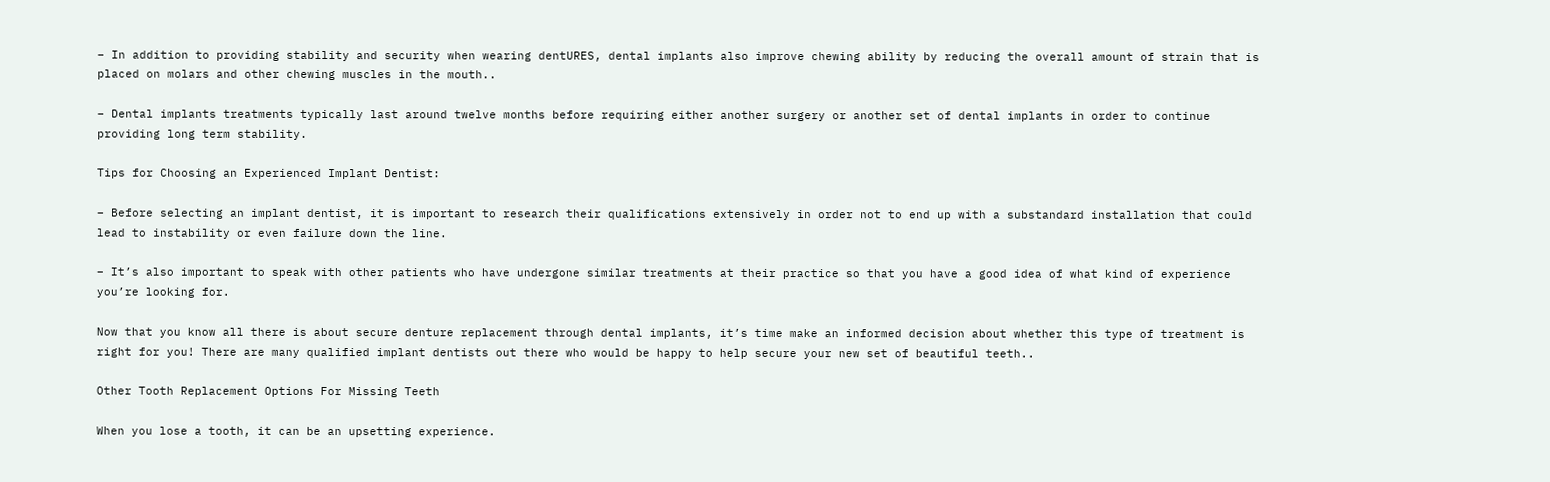– In addition to providing stability and security when wearing dentURES, dental implants also improve chewing ability by reducing the overall amount of strain that is placed on molars and other chewing muscles in the mouth..

– Dental implants treatments typically last around twelve months before requiring either another surgery or another set of dental implants in order to continue providing long term stability.

Tips for Choosing an Experienced Implant Dentist:

– Before selecting an implant dentist, it is important to research their qualifications extensively in order not to end up with a substandard installation that could lead to instability or even failure down the line.

– It’s also important to speak with other patients who have undergone similar treatments at their practice so that you have a good idea of what kind of experience you’re looking for.

Now that you know all there is about secure denture replacement through dental implants, it’s time make an informed decision about whether this type of treatment is right for you! There are many qualified implant dentists out there who would be happy to help secure your new set of beautiful teeth..

Other Tooth Replacement Options For Missing Teeth

When you lose a tooth, it can be an upsetting experience.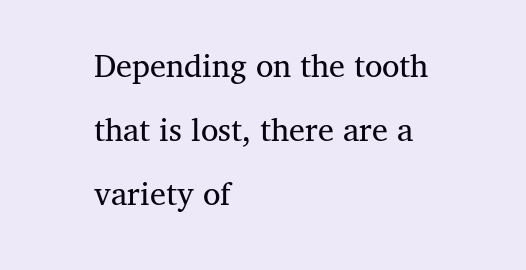Depending on the tooth that is lost, there are a variety of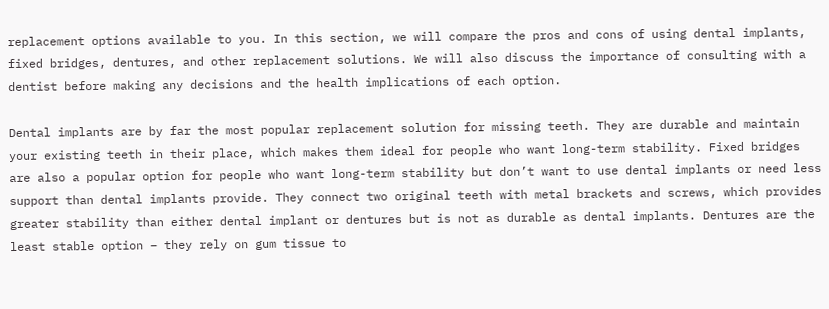replacement options available to you. In this section, we will compare the pros and cons of using dental implants, fixed bridges, dentures, and other replacement solutions. We will also discuss the importance of consulting with a dentist before making any decisions and the health implications of each option.

Dental implants are by far the most popular replacement solution for missing teeth. They are durable and maintain your existing teeth in their place, which makes them ideal for people who want long-term stability. Fixed bridges are also a popular option for people who want long-term stability but don’t want to use dental implants or need less support than dental implants provide. They connect two original teeth with metal brackets and screws, which provides greater stability than either dental implant or dentures but is not as durable as dental implants. Dentures are the least stable option – they rely on gum tissue to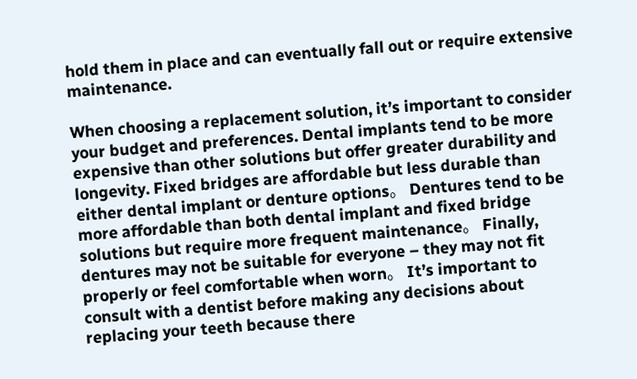hold them in place and can eventually fall out or require extensive maintenance.

When choosing a replacement solution, it’s important to consider your budget and preferences. Dental implants tend to be more expensive than other solutions but offer greater durability and longevity. Fixed bridges are affordable but less durable than either dental implant or denture options。 Dentures tend to be more affordable than both dental implant and fixed bridge solutions but require more frequent maintenance。 Finally, dentures may not be suitable for everyone – they may not fit properly or feel comfortable when worn。 It’s important to consult with a dentist before making any decisions about replacing your teeth because there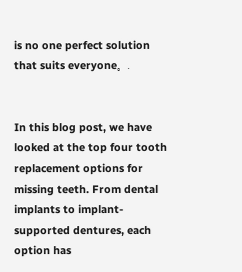is no one perfect solution that suits everyone。.


In this blog post, we have looked at the top four tooth replacement options for missing teeth. From dental implants to implant-supported dentures, each option has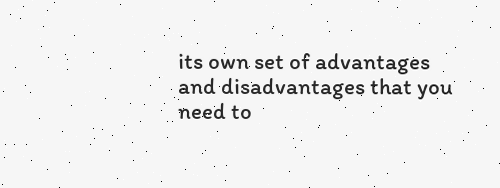its own set of advantages and disadvantages that you need to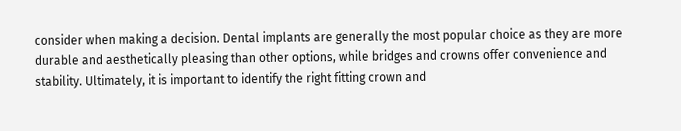consider when making a decision. Dental implants are generally the most popular choice as they are more durable and aesthetically pleasing than other options, while bridges and crowns offer convenience and stability. Ultimately, it is important to identify the right fitting crown and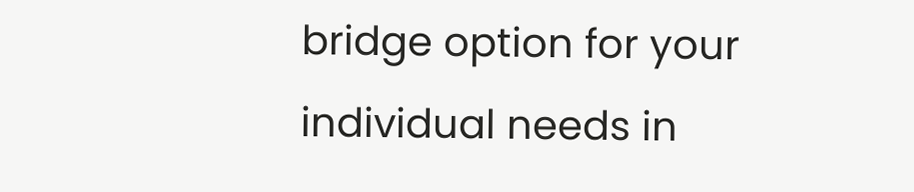bridge option for your individual needs in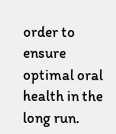order to ensure optimal oral health in the long run.